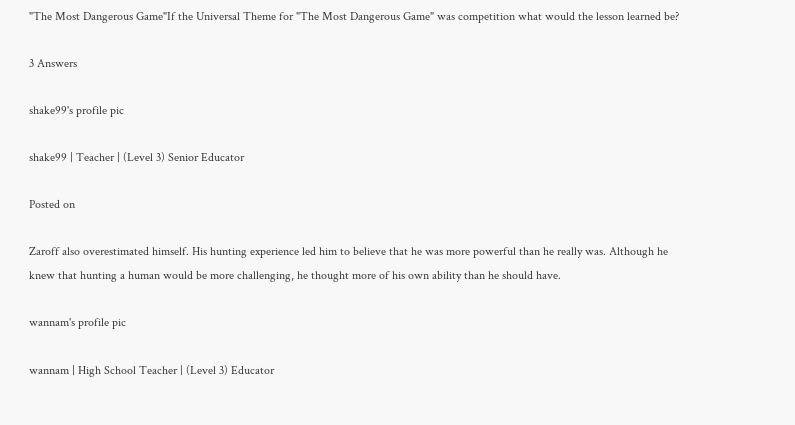"The Most Dangerous Game"If the Universal Theme for "The Most Dangerous Game" was competition what would the lesson learned be?

3 Answers

shake99's profile pic

shake99 | Teacher | (Level 3) Senior Educator

Posted on

Zaroff also overestimated himself. His hunting experience led him to believe that he was more powerful than he really was. Although he knew that hunting a human would be more challenging, he thought more of his own ability than he should have.

wannam's profile pic

wannam | High School Teacher | (Level 3) Educator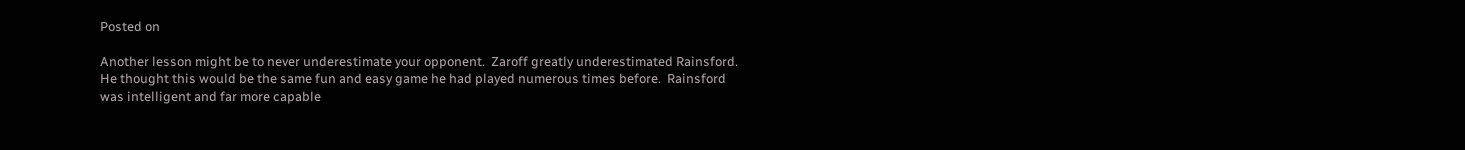Posted on

Another lesson might be to never underestimate your opponent.  Zaroff greatly underestimated Rainsford.  He thought this would be the same fun and easy game he had played numerous times before.  Rainsford was intelligent and far more capable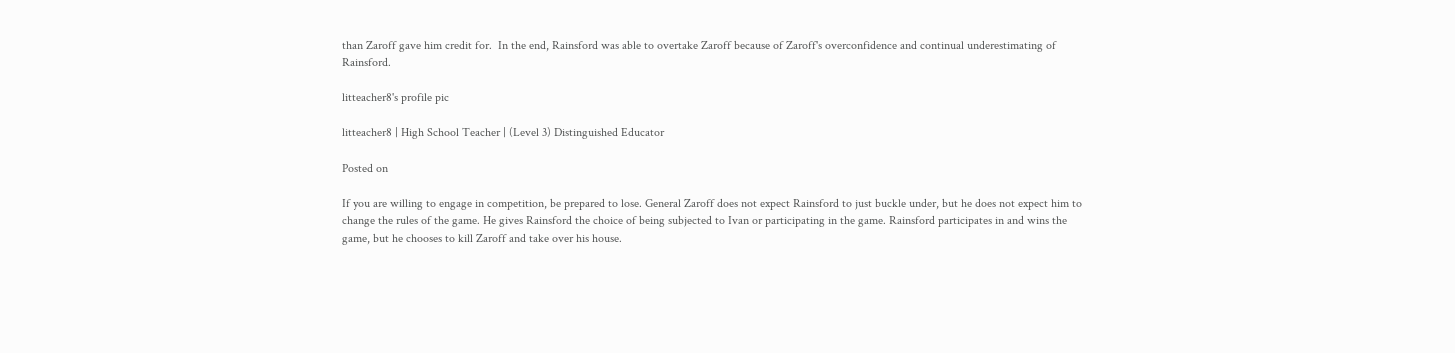than Zaroff gave him credit for.  In the end, Rainsford was able to overtake Zaroff because of Zaroff's overconfidence and continual underestimating of Rainsford.

litteacher8's profile pic

litteacher8 | High School Teacher | (Level 3) Distinguished Educator

Posted on

If you are willing to engage in competition, be prepared to lose. General Zaroff does not expect Rainsford to just buckle under, but he does not expect him to change the rules of the game. He gives Rainsford the choice of being subjected to Ivan or participating in the game. Rainsford participates in and wins the game, but he chooses to kill Zaroff and take over his house.